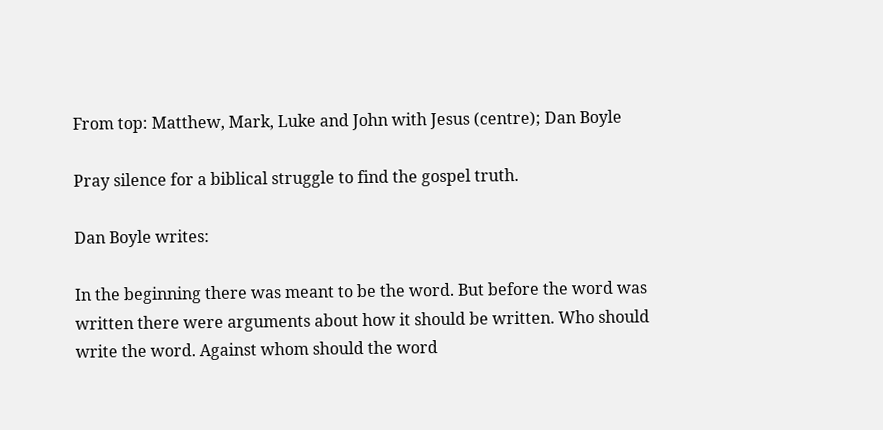From top: Matthew, Mark, Luke and John with Jesus (centre); Dan Boyle

Pray silence for a biblical struggle to find the gospel truth.

Dan Boyle writes:

In the beginning there was meant to be the word. But before the word was written there were arguments about how it should be written. Who should write the word. Against whom should the word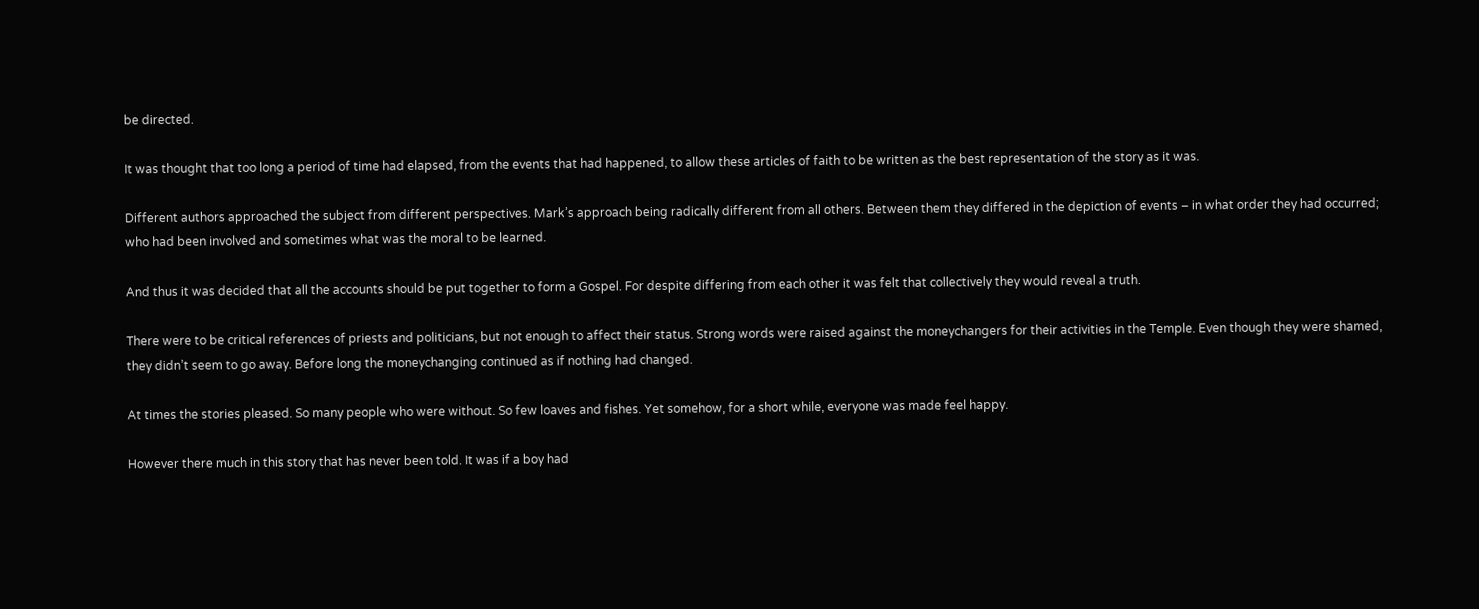be directed.

It was thought that too long a period of time had elapsed, from the events that had happened, to allow these articles of faith to be written as the best representation of the story as it was.

Different authors approached the subject from different perspectives. Mark’s approach being radically different from all others. Between them they differed in the depiction of events – in what order they had occurred; who had been involved and sometimes what was the moral to be learned.

And thus it was decided that all the accounts should be put together to form a Gospel. For despite differing from each other it was felt that collectively they would reveal a truth.

There were to be critical references of priests and politicians, but not enough to affect their status. Strong words were raised against the moneychangers for their activities in the Temple. Even though they were shamed, they didn’t seem to go away. Before long the moneychanging continued as if nothing had changed.

At times the stories pleased. So many people who were without. So few loaves and fishes. Yet somehow, for a short while, everyone was made feel happy.

However there much in this story that has never been told. It was if a boy had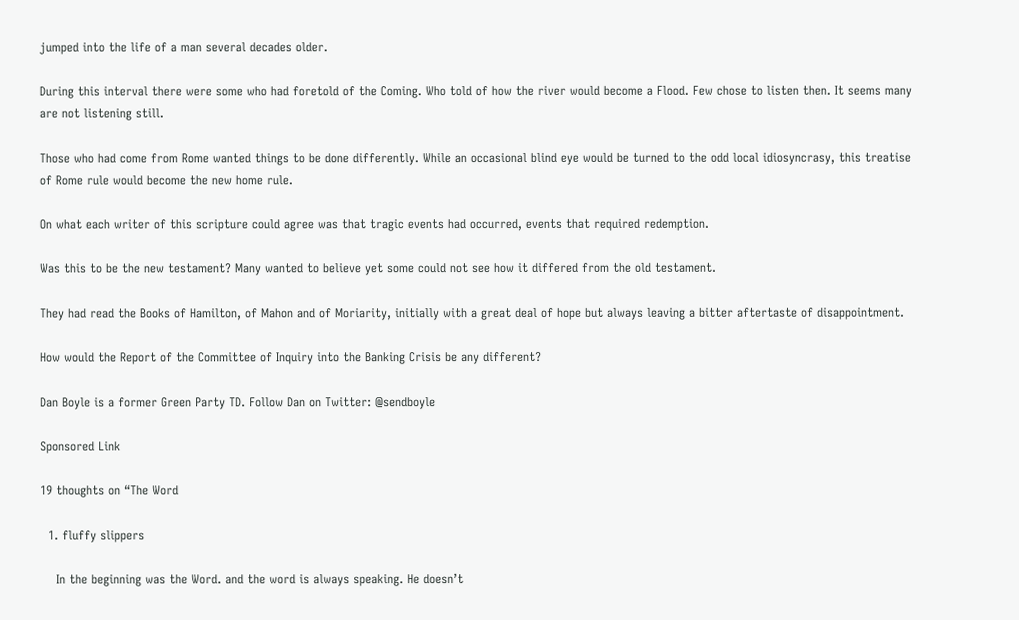jumped into the life of a man several decades older.

During this interval there were some who had foretold of the Coming. Who told of how the river would become a Flood. Few chose to listen then. It seems many are not listening still.

Those who had come from Rome wanted things to be done differently. While an occasional blind eye would be turned to the odd local idiosyncrasy, this treatise of Rome rule would become the new home rule.

On what each writer of this scripture could agree was that tragic events had occurred, events that required redemption.

Was this to be the new testament? Many wanted to believe yet some could not see how it differed from the old testament.

They had read the Books of Hamilton, of Mahon and of Moriarity, initially with a great deal of hope but always leaving a bitter aftertaste of disappointment.

How would the Report of the Committee of Inquiry into the Banking Crisis be any different?

Dan Boyle is a former Green Party TD. Follow Dan on Twitter: @sendboyle

Sponsored Link

19 thoughts on “The Word

  1. fluffy slippers

    In the beginning was the Word. and the word is always speaking. He doesn’t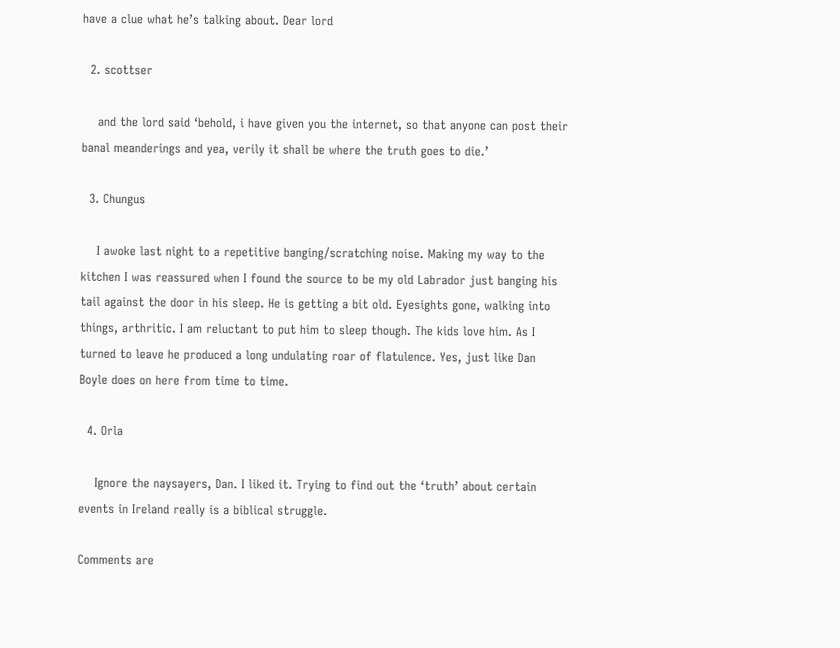have a clue what he’s talking about. Dear lord

  2. scottser

    and the lord said ‘behold, i have given you the internet, so that anyone can post their banal meanderings and yea, verily it shall be where the truth goes to die.’

  3. Chungus

    I awoke last night to a repetitive banging/scratching noise. Making my way to the kitchen I was reassured when I found the source to be my old Labrador just banging his tail against the door in his sleep. He is getting a bit old. Eyesights gone, walking into things, arthritic. I am reluctant to put him to sleep though. The kids love him. As I turned to leave he produced a long undulating roar of flatulence. Yes, just like Dan Boyle does on here from time to time.

  4. Orla

    Ignore the naysayers, Dan. I liked it. Trying to find out the ‘truth’ about certain events in Ireland really is a biblical struggle.

Comments are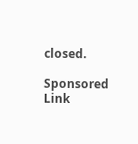closed.

Sponsored Link